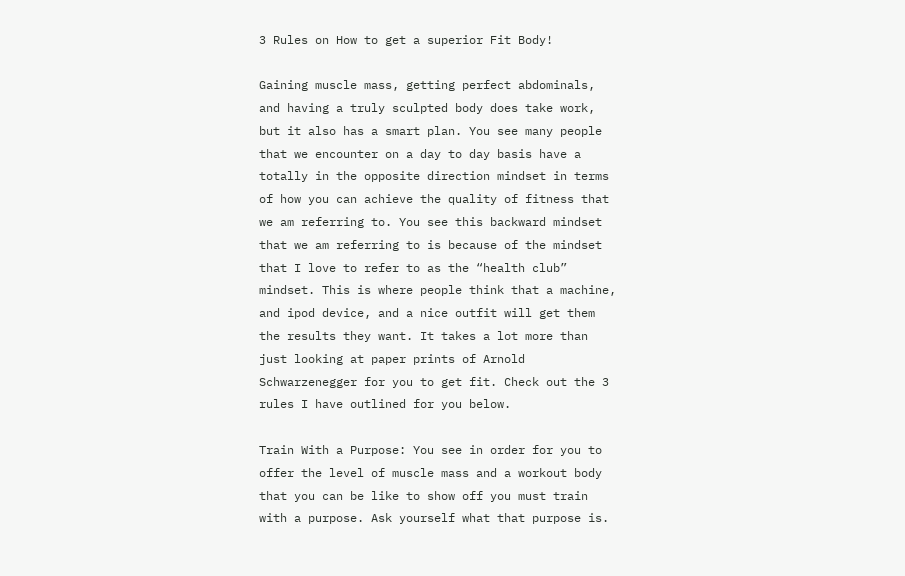3 Rules on How to get a superior Fit Body!

Gaining muscle mass, getting perfect abdominals, and having a truly sculpted body does take work, but it also has a smart plan. You see many people that we encounter on a day to day basis have a totally in the opposite direction mindset in terms of how you can achieve the quality of fitness that we am referring to. You see this backward mindset that we am referring to is because of the mindset that I love to refer to as the “health club” mindset. This is where people think that a machine, and ipod device, and a nice outfit will get them the results they want. It takes a lot more than just looking at paper prints of Arnold Schwarzenegger for you to get fit. Check out the 3 rules I have outlined for you below.

Train With a Purpose: You see in order for you to offer the level of muscle mass and a workout body that you can be like to show off you must train with a purpose. Ask yourself what that purpose is.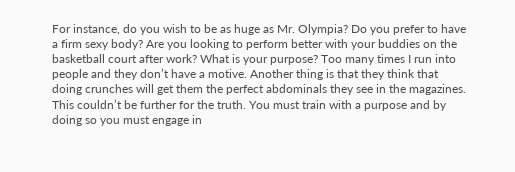For instance, do you wish to be as huge as Mr. Olympia? Do you prefer to have a firm sexy body? Are you looking to perform better with your buddies on the basketball court after work? What is your purpose? Too many times I run into people and they don’t have a motive. Another thing is that they think that doing crunches will get them the perfect abdominals they see in the magazines. This couldn’t be further for the truth. You must train with a purpose and by doing so you must engage in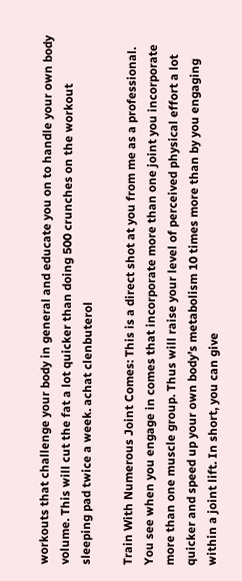workouts that challenge your body in general and educate you on to handle your own body volume. This will cut the fat a lot quicker than doing 500 crunches on the workout sleeping pad twice a week. achat clenbuterol

Train With Numerous Joint Comes: This is a direct shot at you from me as a professional. You see when you engage in comes that incorporate more than one joint you incorporate more than one muscle group. Thus will raise your level of perceived physical effort a lot quicker and speed up your own body’s metabolism 10 times more than by you engaging within a joint lift. In short, you can give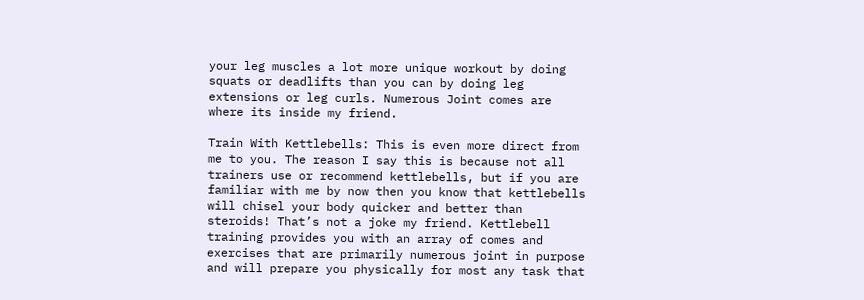your leg muscles a lot more unique workout by doing squats or deadlifts than you can by doing leg extensions or leg curls. Numerous Joint comes are where its inside my friend.

Train With Kettlebells: This is even more direct from me to you. The reason I say this is because not all trainers use or recommend kettlebells, but if you are familiar with me by now then you know that kettlebells will chisel your body quicker and better than steroids! That’s not a joke my friend. Kettlebell training provides you with an array of comes and exercises that are primarily numerous joint in purpose and will prepare you physically for most any task that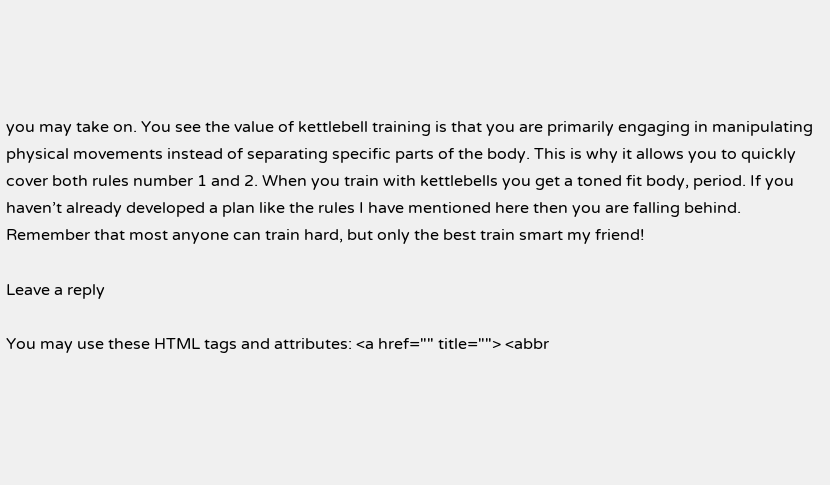you may take on. You see the value of kettlebell training is that you are primarily engaging in manipulating physical movements instead of separating specific parts of the body. This is why it allows you to quickly cover both rules number 1 and 2. When you train with kettlebells you get a toned fit body, period. If you haven’t already developed a plan like the rules I have mentioned here then you are falling behind. Remember that most anyone can train hard, but only the best train smart my friend!

Leave a reply

You may use these HTML tags and attributes: <a href="" title=""> <abbr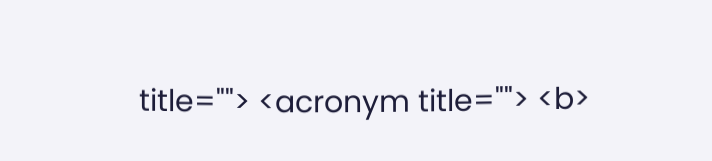title=""> <acronym title=""> <b>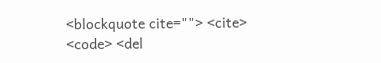<blockquote cite=""> <cite> <code> <del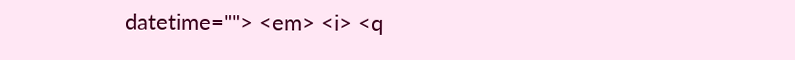datetime=""> <em> <i> <q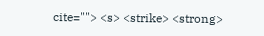cite=""> <s> <strike> <strong>